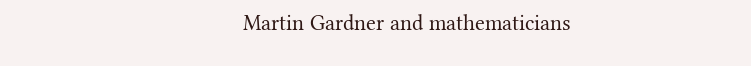Martin Gardner and mathematicians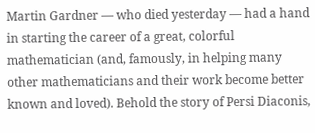Martin Gardner — who died yesterday — had a hand in starting the career of a great, colorful mathematician (and, famously, in helping many other mathematicians and their work become better known and loved). Behold the story of Persi Diaconis,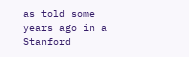as told some years ago in a Stanford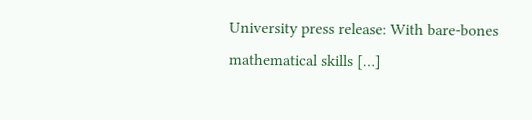University press release: With bare-bones mathematical skills […]